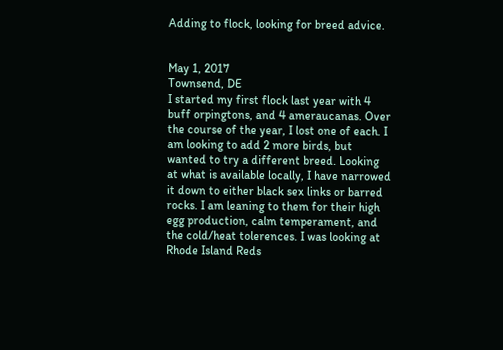Adding to flock, looking for breed advice.


May 1, 2017
Townsend, DE
I started my first flock last year with 4 buff orpingtons, and 4 ameraucanas. Over the course of the year, I lost one of each. I am looking to add 2 more birds, but wanted to try a different breed. Looking at what is available locally, I have narrowed it down to either black sex links or barred rocks. I am leaning to them for their high egg production, calm temperament, and the cold/heat tolerences. I was looking at Rhode Island Reds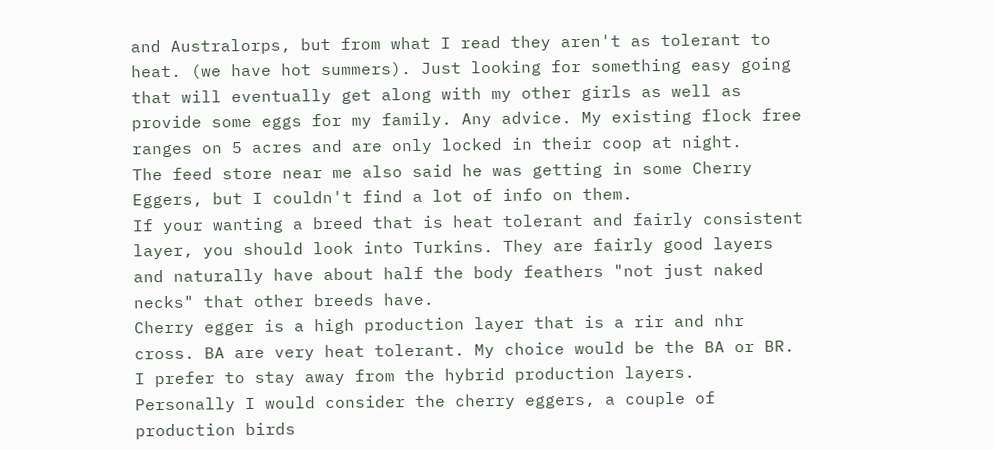and Australorps, but from what I read they aren't as tolerant to heat. (we have hot summers). Just looking for something easy going that will eventually get along with my other girls as well as provide some eggs for my family. Any advice. My existing flock free ranges on 5 acres and are only locked in their coop at night.
The feed store near me also said he was getting in some Cherry Eggers, but I couldn't find a lot of info on them.
If your wanting a breed that is heat tolerant and fairly consistent layer, you should look into Turkins. They are fairly good layers and naturally have about half the body feathers "not just naked necks" that other breeds have.
Cherry egger is a high production layer that is a rir and nhr cross. BA are very heat tolerant. My choice would be the BA or BR. I prefer to stay away from the hybrid production layers.
Personally I would consider the cherry eggers, a couple of production birds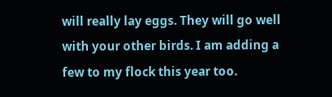will really lay eggs. They will go well with your other birds. I am adding a few to my flock this year too.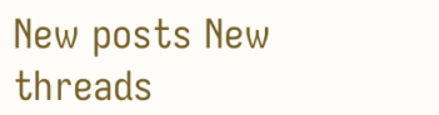New posts New threads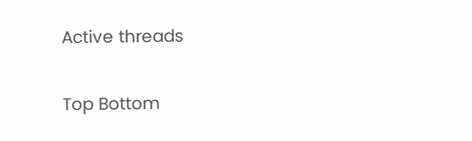Active threads

Top Bottom